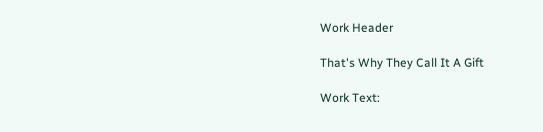Work Header

That's Why They Call It A Gift

Work Text: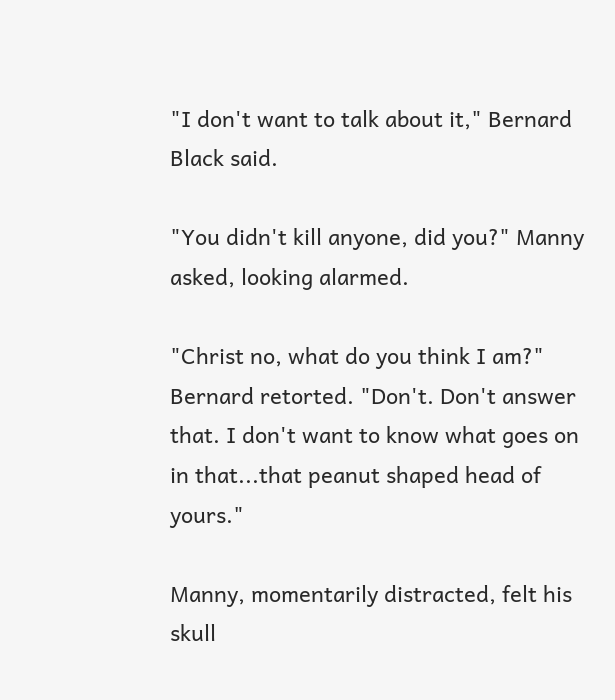"I don't want to talk about it," Bernard Black said.

"You didn't kill anyone, did you?" Manny asked, looking alarmed.

"Christ no, what do you think I am?" Bernard retorted. "Don't. Don't answer that. I don't want to know what goes on in that...that peanut shaped head of yours."

Manny, momentarily distracted, felt his skull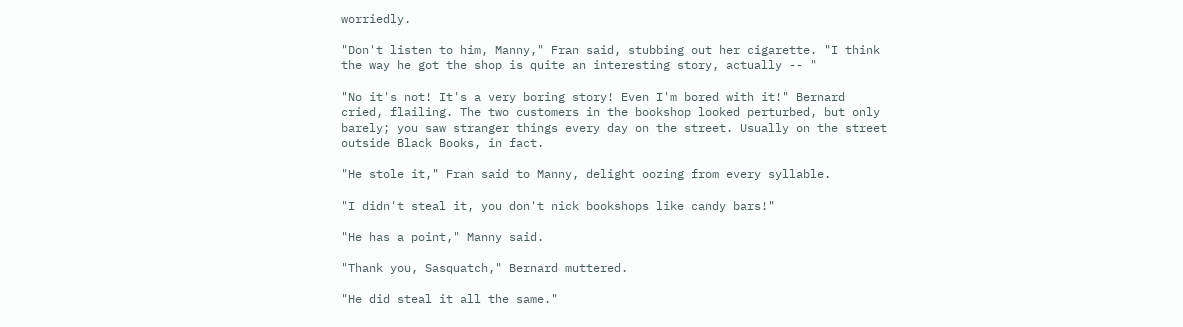worriedly.

"Don't listen to him, Manny," Fran said, stubbing out her cigarette. "I think the way he got the shop is quite an interesting story, actually -- "

"No it's not! It's a very boring story! Even I'm bored with it!" Bernard cried, flailing. The two customers in the bookshop looked perturbed, but only barely; you saw stranger things every day on the street. Usually on the street outside Black Books, in fact.

"He stole it," Fran said to Manny, delight oozing from every syllable.

"I didn't steal it, you don't nick bookshops like candy bars!"

"He has a point," Manny said.

"Thank you, Sasquatch," Bernard muttered.

"He did steal it all the same."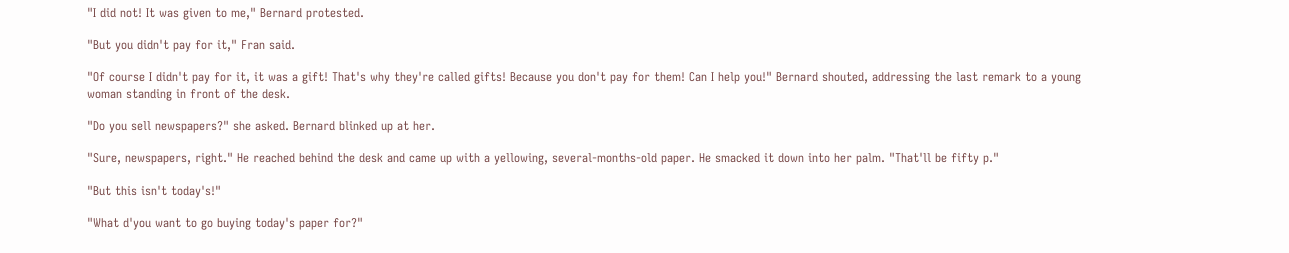"I did not! It was given to me," Bernard protested.

"But you didn't pay for it," Fran said.

"Of course I didn't pay for it, it was a gift! That's why they're called gifts! Because you don't pay for them! Can I help you!" Bernard shouted, addressing the last remark to a young woman standing in front of the desk.

"Do you sell newspapers?" she asked. Bernard blinked up at her.

"Sure, newspapers, right." He reached behind the desk and came up with a yellowing, several-months-old paper. He smacked it down into her palm. "That'll be fifty p."

"But this isn't today's!"

"What d'you want to go buying today's paper for?"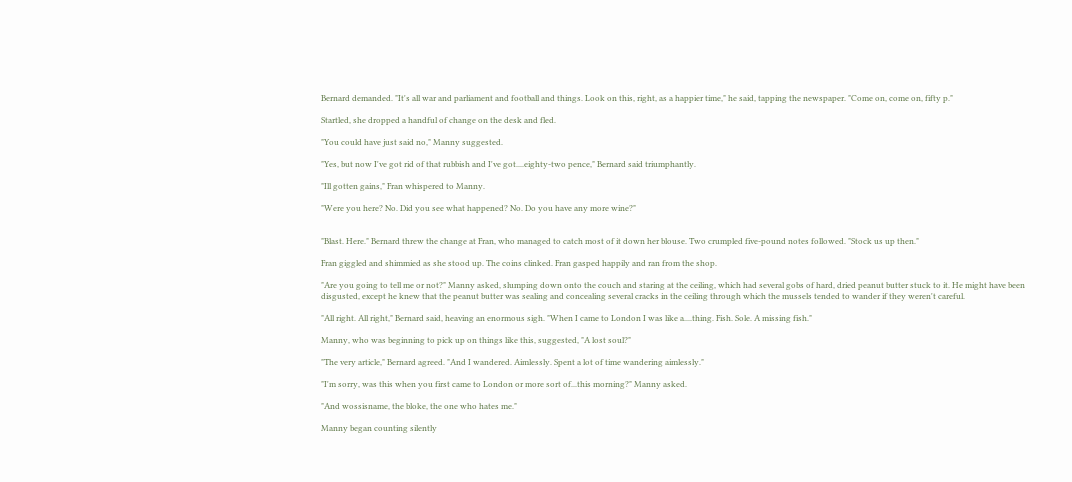Bernard demanded. "It's all war and parliament and football and things. Look on this, right, as a happier time," he said, tapping the newspaper. "Come on, come on, fifty p."

Startled, she dropped a handful of change on the desk and fled.

"You could have just said no," Manny suggested.

"Yes, but now I've got rid of that rubbish and I've got....eighty-two pence," Bernard said triumphantly.

"Ill gotten gains," Fran whispered to Manny.

"Were you here? No. Did you see what happened? No. Do you have any more wine?"


"Blast. Here." Bernard threw the change at Fran, who managed to catch most of it down her blouse. Two crumpled five-pound notes followed. "Stock us up then."

Fran giggled and shimmied as she stood up. The coins clinked. Fran gasped happily and ran from the shop.

"Are you going to tell me or not?" Manny asked, slumping down onto the couch and staring at the ceiling, which had several gobs of hard, dried peanut butter stuck to it. He might have been disgusted, except he knew that the peanut butter was sealing and concealing several cracks in the ceiling through which the mussels tended to wander if they weren't careful.

"All right. All right," Bernard said, heaving an enormous sigh. "When I came to London I was like a....thing. Fish. Sole. A missing fish."

Manny, who was beginning to pick up on things like this, suggested, "A lost soul?"

"The very article," Bernard agreed. "And I wandered. Aimlessly. Spent a lot of time wandering aimlessly."

"I'm sorry, was this when you first came to London or more sort of...this morning?" Manny asked.

"And wossisname, the bloke, the one who hates me."

Manny began counting silently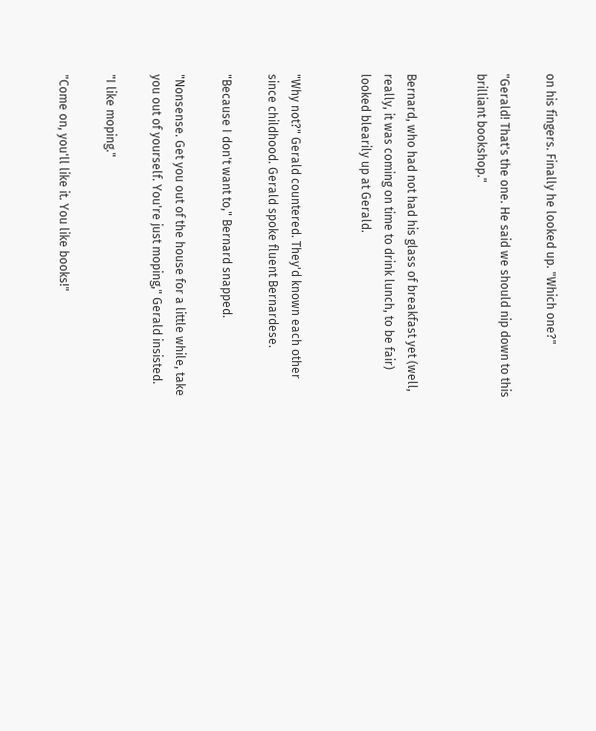on his fingers. Finally he looked up. "Which one?"

"Gerald! That's the one. He said we should nip down to this brilliant bookshop."


Bernard, who had not had his glass of breakfast yet (well, really, it was coming on time to drink lunch, to be fair) looked blearily up at Gerald.


"Why not?" Gerald countered. They'd known each other since childhood. Gerald spoke fluent Bernardese.

"Because I don't want to," Bernard snapped.

"Nonsense. Get you out of the house for a little while, take you out of yourself. You're just moping," Gerald insisted.

"I like moping."

"Come on, you'll like it. You like books!"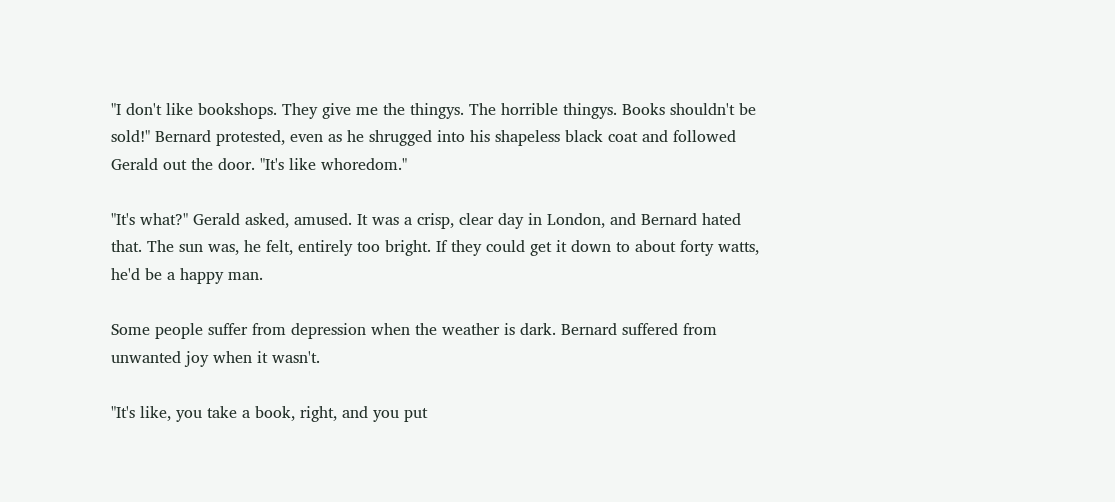"I don't like bookshops. They give me the thingys. The horrible thingys. Books shouldn't be sold!" Bernard protested, even as he shrugged into his shapeless black coat and followed Gerald out the door. "It's like whoredom."

"It's what?" Gerald asked, amused. It was a crisp, clear day in London, and Bernard hated that. The sun was, he felt, entirely too bright. If they could get it down to about forty watts, he'd be a happy man.

Some people suffer from depression when the weather is dark. Bernard suffered from unwanted joy when it wasn't.

"It's like, you take a book, right, and you put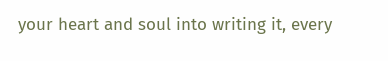your heart and soul into writing it, every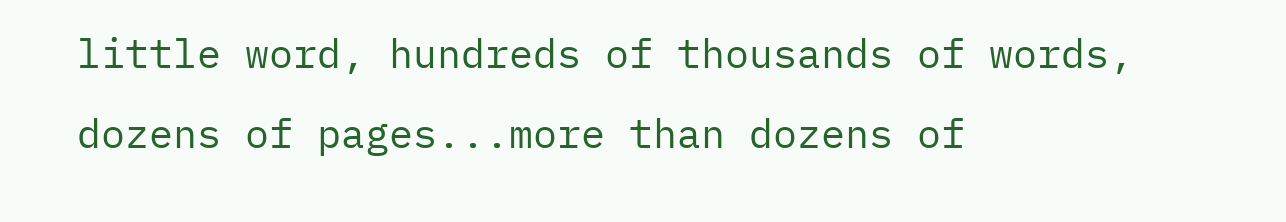little word, hundreds of thousands of words, dozens of pages...more than dozens of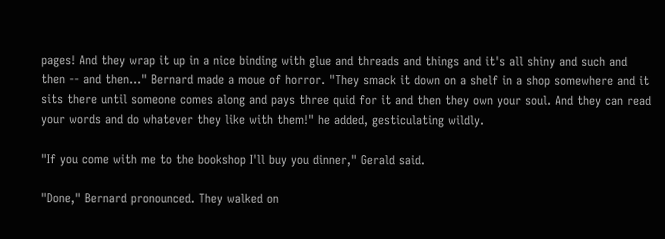pages! And they wrap it up in a nice binding with glue and threads and things and it's all shiny and such and then -- and then..." Bernard made a moue of horror. "They smack it down on a shelf in a shop somewhere and it sits there until someone comes along and pays three quid for it and then they own your soul. And they can read your words and do whatever they like with them!" he added, gesticulating wildly.

"If you come with me to the bookshop I'll buy you dinner," Gerald said.

"Done," Bernard pronounced. They walked on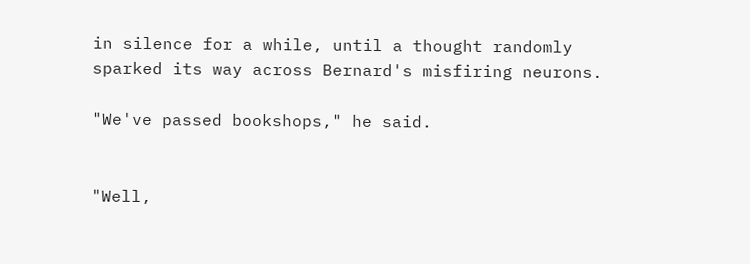in silence for a while, until a thought randomly sparked its way across Bernard's misfiring neurons.

"We've passed bookshops," he said.


"Well,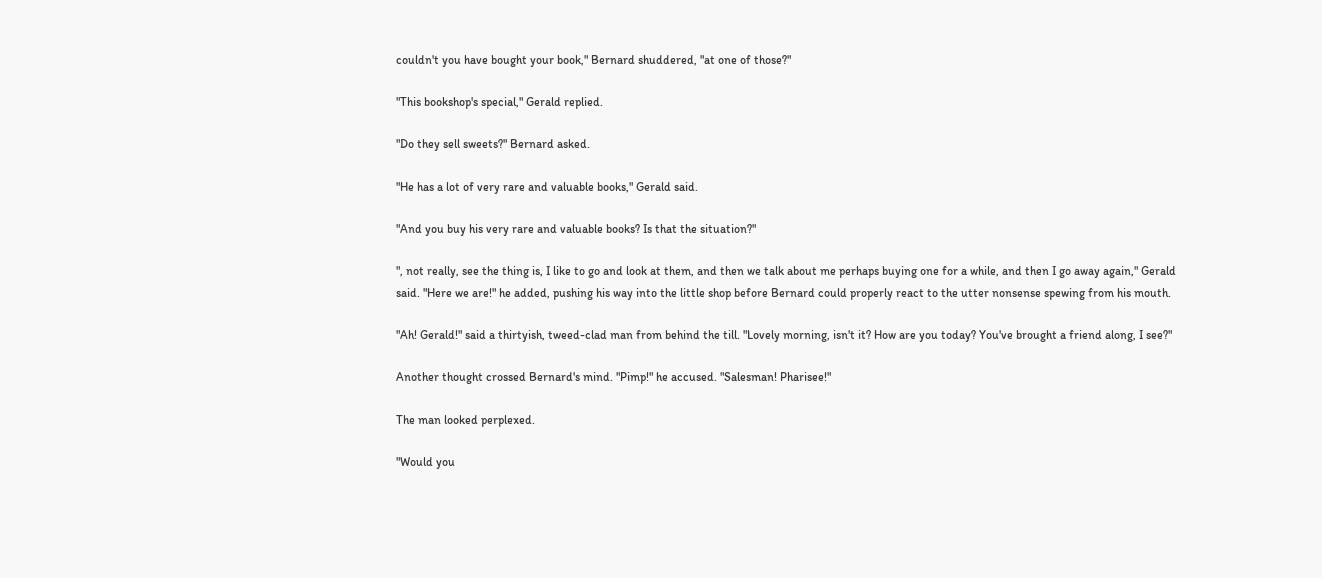couldn't you have bought your book," Bernard shuddered, "at one of those?"

"This bookshop's special," Gerald replied.

"Do they sell sweets?" Bernard asked.

"He has a lot of very rare and valuable books," Gerald said.

"And you buy his very rare and valuable books? Is that the situation?"

", not really, see the thing is, I like to go and look at them, and then we talk about me perhaps buying one for a while, and then I go away again," Gerald said. "Here we are!" he added, pushing his way into the little shop before Bernard could properly react to the utter nonsense spewing from his mouth.

"Ah! Gerald!" said a thirtyish, tweed-clad man from behind the till. "Lovely morning, isn't it? How are you today? You've brought a friend along, I see?"

Another thought crossed Bernard's mind. "Pimp!" he accused. "Salesman! Pharisee!"

The man looked perplexed.

"Would you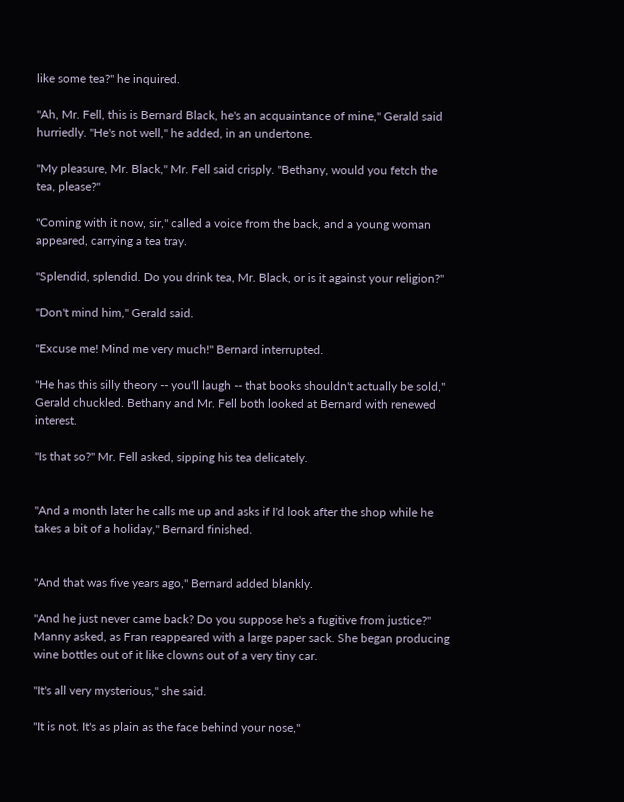like some tea?" he inquired.

"Ah, Mr. Fell, this is Bernard Black, he's an acquaintance of mine," Gerald said hurriedly. "He's not well," he added, in an undertone.

"My pleasure, Mr. Black," Mr. Fell said crisply. "Bethany, would you fetch the tea, please?"

"Coming with it now, sir," called a voice from the back, and a young woman appeared, carrying a tea tray.

"Splendid, splendid. Do you drink tea, Mr. Black, or is it against your religion?"

"Don't mind him," Gerald said.

"Excuse me! Mind me very much!" Bernard interrupted.

"He has this silly theory -- you'll laugh -- that books shouldn't actually be sold," Gerald chuckled. Bethany and Mr. Fell both looked at Bernard with renewed interest.

"Is that so?" Mr. Fell asked, sipping his tea delicately.


"And a month later he calls me up and asks if I'd look after the shop while he takes a bit of a holiday," Bernard finished.


"And that was five years ago," Bernard added blankly.

"And he just never came back? Do you suppose he's a fugitive from justice?" Manny asked, as Fran reappeared with a large paper sack. She began producing wine bottles out of it like clowns out of a very tiny car.

"It's all very mysterious," she said.

"It is not. It's as plain as the face behind your nose,"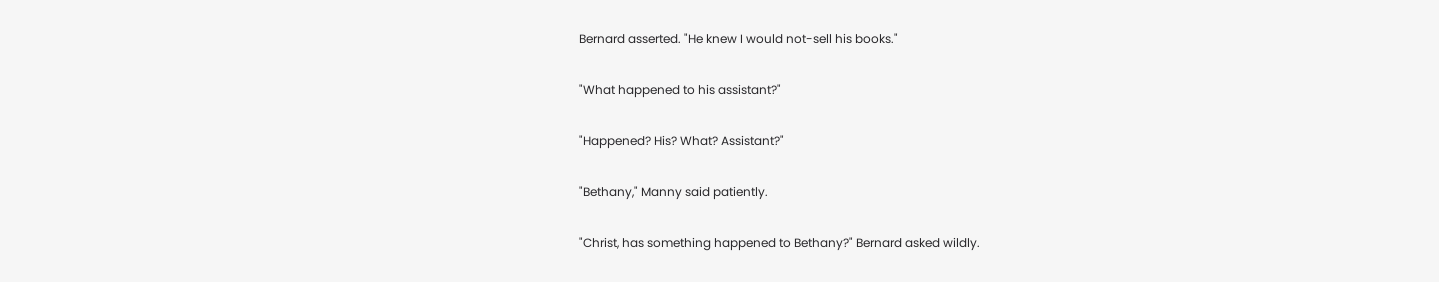Bernard asserted. "He knew I would not-sell his books."

"What happened to his assistant?"

"Happened? His? What? Assistant?"

"Bethany," Manny said patiently.

"Christ, has something happened to Bethany?" Bernard asked wildly.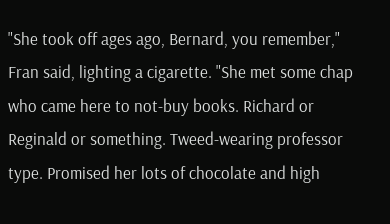"She took off ages ago, Bernard, you remember," Fran said, lighting a cigarette. "She met some chap who came here to not-buy books. Richard or Reginald or something. Tweed-wearing professor type. Promised her lots of chocolate and high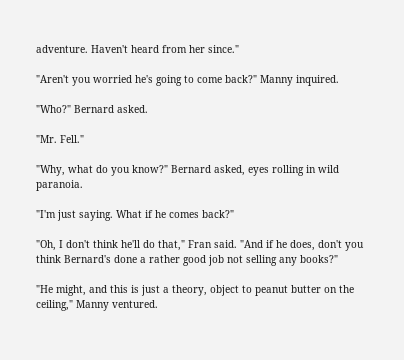adventure. Haven't heard from her since."

"Aren't you worried he's going to come back?" Manny inquired.

"Who?" Bernard asked.

"Mr. Fell."

"Why, what do you know?" Bernard asked, eyes rolling in wild paranoia.

"I'm just saying. What if he comes back?"

"Oh, I don't think he'll do that," Fran said. "And if he does, don't you think Bernard's done a rather good job not selling any books?"

"He might, and this is just a theory, object to peanut butter on the ceiling," Manny ventured.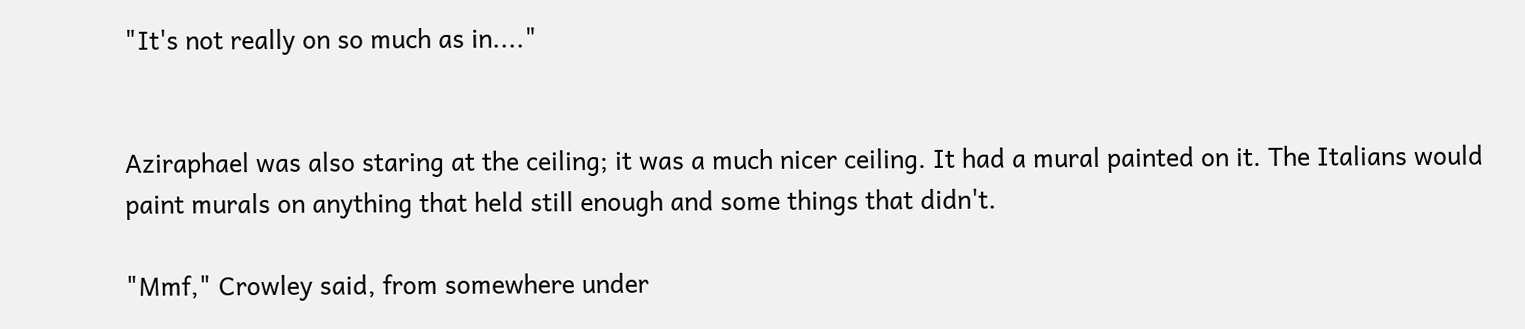"It's not really on so much as in...."


Aziraphael was also staring at the ceiling; it was a much nicer ceiling. It had a mural painted on it. The Italians would paint murals on anything that held still enough and some things that didn't.

"Mmf," Crowley said, from somewhere under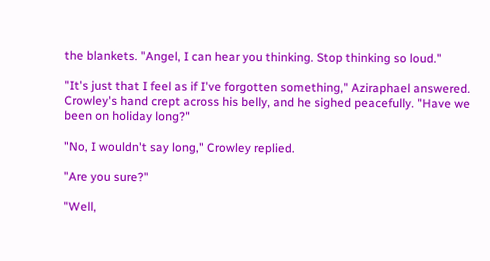the blankets. "Angel, I can hear you thinking. Stop thinking so loud."

"It's just that I feel as if I've forgotten something," Aziraphael answered. Crowley's hand crept across his belly, and he sighed peacefully. "Have we been on holiday long?"

"No, I wouldn't say long," Crowley replied.

"Are you sure?"

"Well,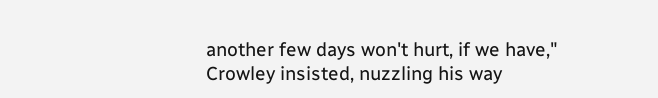another few days won't hurt, if we have," Crowley insisted, nuzzling his way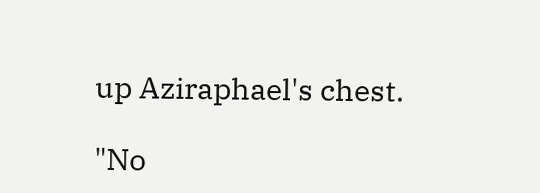up Aziraphael's chest.

"No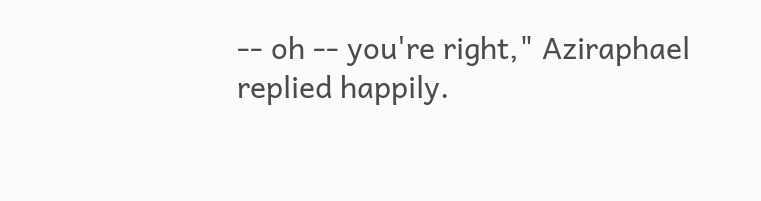-- oh -- you're right," Aziraphael replied happily.